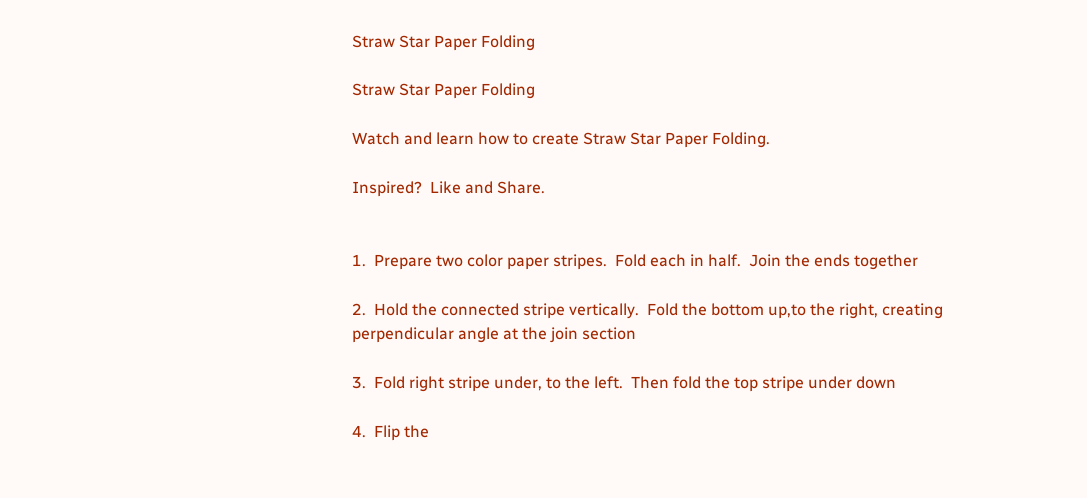Straw Star Paper Folding

Straw Star Paper Folding

Watch and learn how to create Straw Star Paper Folding.

Inspired?  Like and Share.


1.  Prepare two color paper stripes.  Fold each in half.  Join the ends together

2.  Hold the connected stripe vertically.  Fold the bottom up,to the right, creating perpendicular angle at the join section

3.  Fold right stripe under, to the left.  Then fold the top stripe under down

4.  Flip the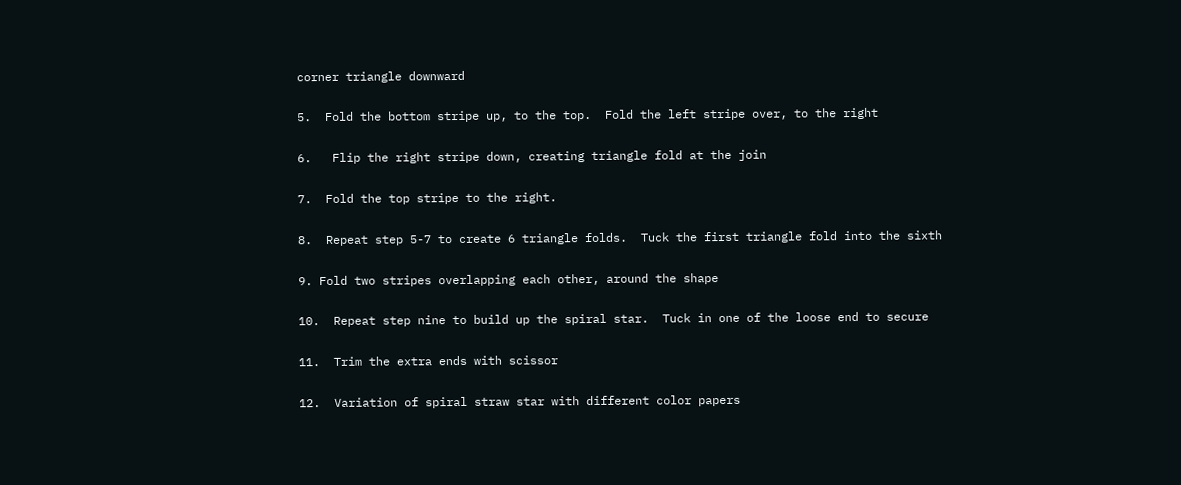corner triangle downward

5.  Fold the bottom stripe up, to the top.  Fold the left stripe over, to the right

6.   Flip the right stripe down, creating triangle fold at the join

7.  Fold the top stripe to the right.

8.  Repeat step 5-7 to create 6 triangle folds.  Tuck the first triangle fold into the sixth

9. Fold two stripes overlapping each other, around the shape

10.  Repeat step nine to build up the spiral star.  Tuck in one of the loose end to secure

11.  Trim the extra ends with scissor

12.  Variation of spiral straw star with different color papers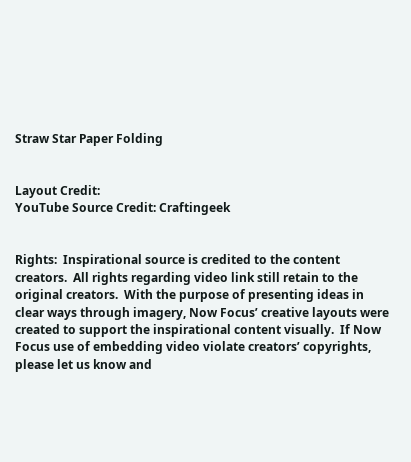Straw Star Paper Folding


Layout Credit:
YouTube Source Credit: Craftingeek


Rights:  Inspirational source is credited to the content creators.  All rights regarding video link still retain to the original creators.  With the purpose of presenting ideas in clear ways through imagery, Now Focus’ creative layouts were created to support the inspirational content visually.  If Now Focus use of embedding video violate creators’ copyrights, please let us know and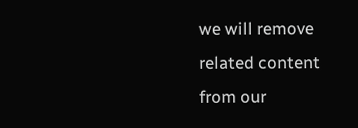we will remove related content from our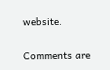website.

Comments are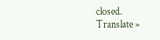closed.
Translate »